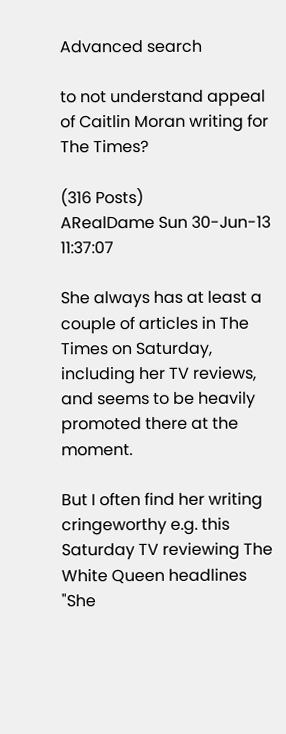Advanced search

to not understand appeal of Caitlin Moran writing for The Times?

(316 Posts)
ARealDame Sun 30-Jun-13 11:37:07

She always has at least a couple of articles in The Times on Saturday, including her TV reviews, and seems to be heavily promoted there at the moment.

But I often find her writing cringeworthy e.g. this Saturday TV reviewing The White Queen headlines "She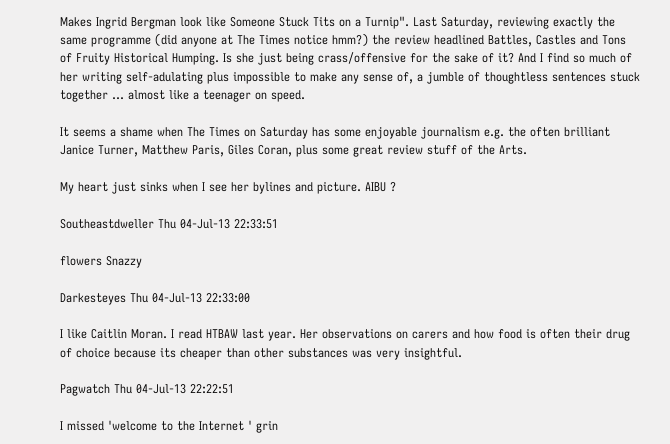Makes Ingrid Bergman look like Someone Stuck Tits on a Turnip". Last Saturday, reviewing exactly the same programme (did anyone at The Times notice hmm?) the review headlined Battles, Castles and Tons of Fruity Historical Humping. Is she just being crass/offensive for the sake of it? And I find so much of her writing self-adulating plus impossible to make any sense of, a jumble of thoughtless sentences stuck together ... almost like a teenager on speed.

It seems a shame when The Times on Saturday has some enjoyable journalism e.g. the often brilliant Janice Turner, Matthew Paris, Giles Coran, plus some great review stuff of the Arts.

My heart just sinks when I see her bylines and picture. AIBU ?

Southeastdweller Thu 04-Jul-13 22:33:51

flowers Snazzy

Darkesteyes Thu 04-Jul-13 22:33:00

I like Caitlin Moran. I read HTBAW last year. Her observations on carers and how food is often their drug of choice because its cheaper than other substances was very insightful.

Pagwatch Thu 04-Jul-13 22:22:51

I missed 'welcome to the Internet ' grin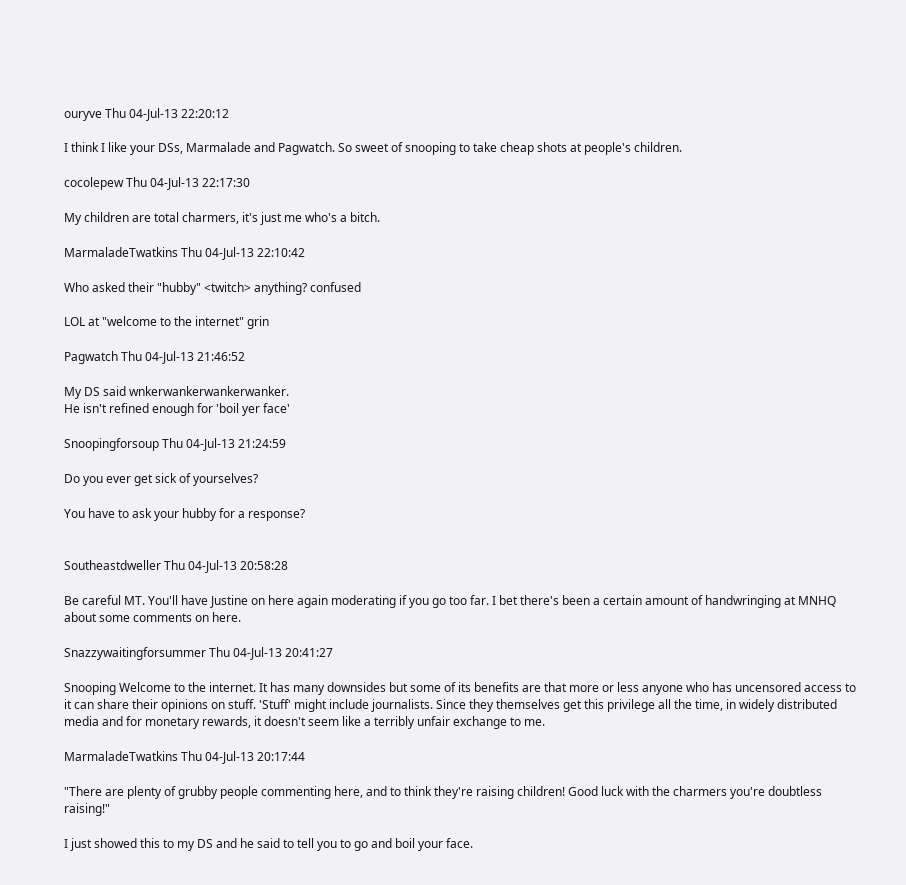ouryve Thu 04-Jul-13 22:20:12

I think I like your DSs, Marmalade and Pagwatch. So sweet of snooping to take cheap shots at people's children.

cocolepew Thu 04-Jul-13 22:17:30

My children are total charmers, it's just me who's a bitch.

MarmaladeTwatkins Thu 04-Jul-13 22:10:42

Who asked their "hubby" <twitch> anything? confused

LOL at "welcome to the internet" grin

Pagwatch Thu 04-Jul-13 21:46:52

My DS said wnkerwankerwankerwanker.
He isn't refined enough for 'boil yer face'

Snoopingforsoup Thu 04-Jul-13 21:24:59

Do you ever get sick of yourselves?

You have to ask your hubby for a response?


Southeastdweller Thu 04-Jul-13 20:58:28

Be careful MT. You'll have Justine on here again moderating if you go too far. I bet there's been a certain amount of handwringing at MNHQ about some comments on here.

Snazzywaitingforsummer Thu 04-Jul-13 20:41:27

Snooping Welcome to the internet. It has many downsides but some of its benefits are that more or less anyone who has uncensored access to it can share their opinions on stuff. 'Stuff' might include journalists. Since they themselves get this privilege all the time, in widely distributed media and for monetary rewards, it doesn't seem like a terribly unfair exchange to me.

MarmaladeTwatkins Thu 04-Jul-13 20:17:44

"There are plenty of grubby people commenting here, and to think they're raising children! Good luck with the charmers you're doubtless raising!"

I just showed this to my DS and he said to tell you to go and boil your face.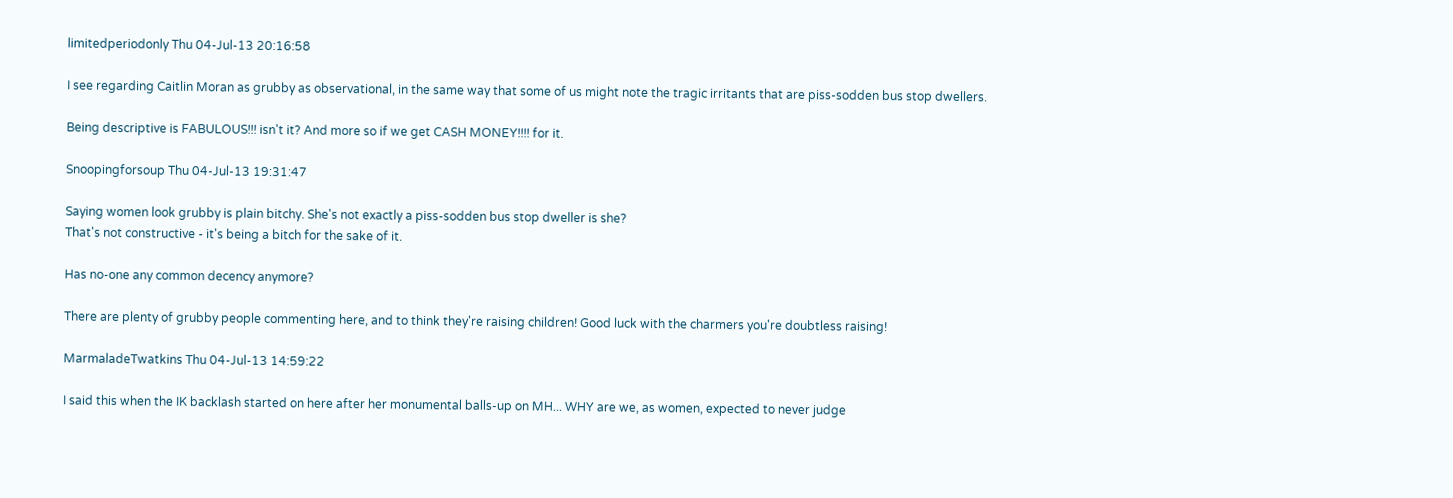limitedperiodonly Thu 04-Jul-13 20:16:58

I see regarding Caitlin Moran as grubby as observational, in the same way that some of us might note the tragic irritants that are piss-sodden bus stop dwellers.

Being descriptive is FABULOUS!!! isn't it? And more so if we get CASH MONEY!!!! for it.

Snoopingforsoup Thu 04-Jul-13 19:31:47

Saying women look grubby is plain bitchy. She's not exactly a piss-sodden bus stop dweller is she?
That's not constructive - it's being a bitch for the sake of it.

Has no-one any common decency anymore?

There are plenty of grubby people commenting here, and to think they're raising children! Good luck with the charmers you're doubtless raising!

MarmaladeTwatkins Thu 04-Jul-13 14:59:22

I said this when the IK backlash started on here after her monumental balls-up on MH... WHY are we, as women, expected to never judge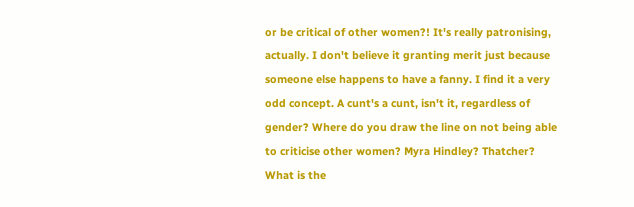or be critical of other women?! It's really patronising, actually. I don't believe it granting merit just because someone else happens to have a fanny. I find it a very odd concept. A cunt's a cunt, isn't it, regardless of gender? Where do you draw the line on not being able to criticise other women? Myra Hindley? Thatcher? What is the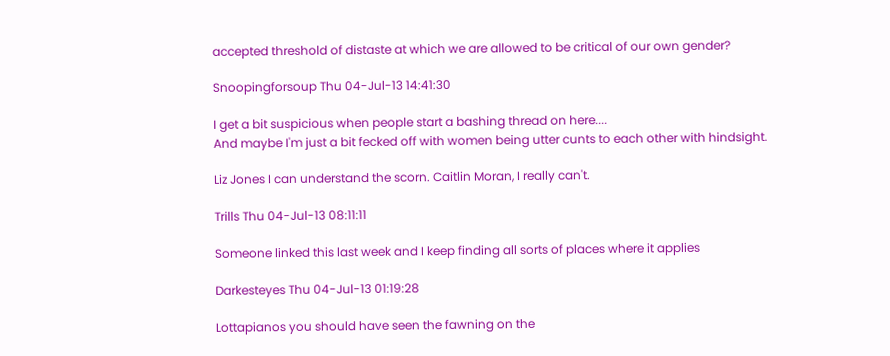accepted threshold of distaste at which we are allowed to be critical of our own gender?

Snoopingforsoup Thu 04-Jul-13 14:41:30

I get a bit suspicious when people start a bashing thread on here....
And maybe I'm just a bit fecked off with women being utter cunts to each other with hindsight.

Liz Jones I can understand the scorn. Caitlin Moran, I really can't.

Trills Thu 04-Jul-13 08:11:11

Someone linked this last week and I keep finding all sorts of places where it applies

Darkesteyes Thu 04-Jul-13 01:19:28

Lottapianos you should have seen the fawning on the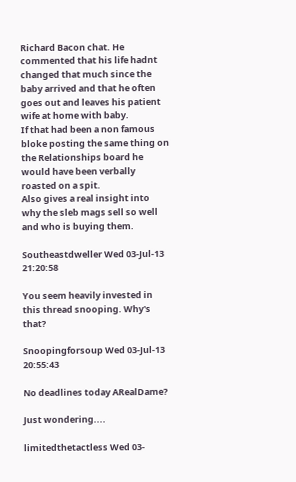Richard Bacon chat. He commented that his life hadnt changed that much since the baby arrived and that he often goes out and leaves his patient wife at home with baby.
If that had been a non famous bloke posting the same thing on the Relationships board he would have been verbally roasted on a spit.
Also gives a real insight into why the sleb mags sell so well and who is buying them.

Southeastdweller Wed 03-Jul-13 21:20:58

You seem heavily invested in this thread snooping. Why's that?

Snoopingforsoup Wed 03-Jul-13 20:55:43

No deadlines today ARealDame?

Just wondering....

limitedthetactless Wed 03-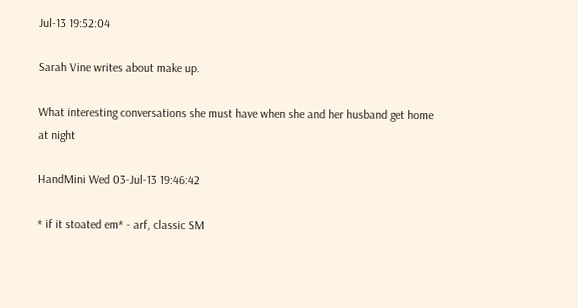Jul-13 19:52:04

Sarah Vine writes about make up.

What interesting conversations she must have when she and her husband get home at night

HandMini Wed 03-Jul-13 19:46:42

* if it stoated em* - arf, classic SM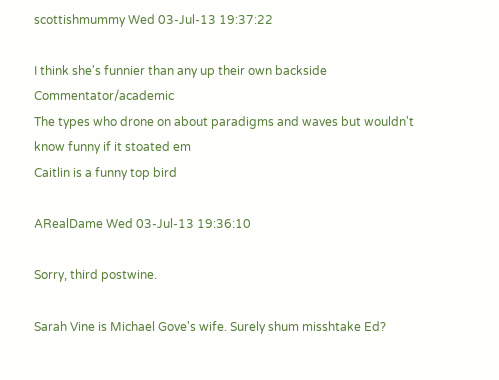scottishmummy Wed 03-Jul-13 19:37:22

I think she's funnier than any up their own backside Commentator/academic
The types who drone on about paradigms and waves but wouldn't know funny if it stoated em
Caitlin is a funny top bird

ARealDame Wed 03-Jul-13 19:36:10

Sorry, third postwine.

Sarah Vine is Michael Gove's wife. Surely shum misshtake Ed?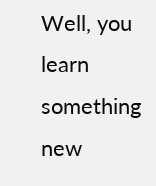Well, you learn something new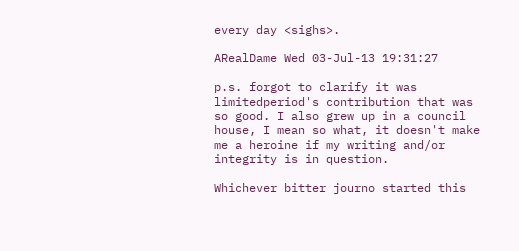every day <sighs>.

ARealDame Wed 03-Jul-13 19:31:27

p.s. forgot to clarify it was limitedperiod's contribution that was so good. I also grew up in a council house, I mean so what, it doesn't make me a heroine if my writing and/or integrity is in question.

Whichever bitter journo started this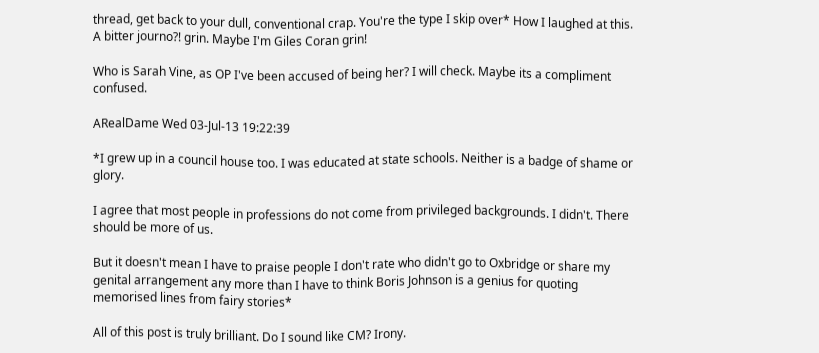thread, get back to your dull, conventional crap. You're the type I skip over* How I laughed at this. A bitter journo?! grin. Maybe I'm Giles Coran grin!

Who is Sarah Vine, as OP I've been accused of being her? I will check. Maybe its a compliment confused.

ARealDame Wed 03-Jul-13 19:22:39

*I grew up in a council house too. I was educated at state schools. Neither is a badge of shame or glory.

I agree that most people in professions do not come from privileged backgrounds. I didn't. There should be more of us.

But it doesn't mean I have to praise people I don't rate who didn't go to Oxbridge or share my genital arrangement any more than I have to think Boris Johnson is a genius for quoting memorised lines from fairy stories*

All of this post is truly brilliant. Do I sound like CM? Irony.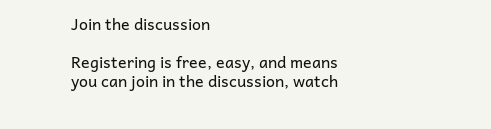Join the discussion

Registering is free, easy, and means you can join in the discussion, watch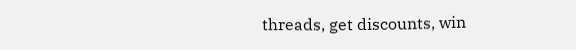threads, get discounts, win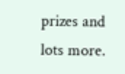prizes and lots more.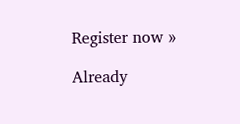Register now »

Already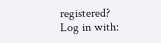registered? Log in with: